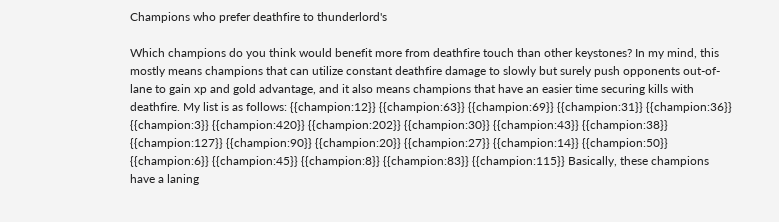Champions who prefer deathfire to thunderlord's

Which champions do you think would benefit more from deathfire touch than other keystones? In my mind, this mostly means champions that can utilize constant deathfire damage to slowly but surely push opponents out-of-lane to gain xp and gold advantage, and it also means champions that have an easier time securing kills with deathfire. My list is as follows: {{champion:12}} {{champion:63}} {{champion:69}} {{champion:31}} {{champion:36}} {{champion:3}} {{champion:420}} {{champion:202}} {{champion:30}} {{champion:43}} {{champion:38}} {{champion:127}} {{champion:90}} {{champion:20}} {{champion:27}} {{champion:14}} {{champion:50}} {{champion:6}} {{champion:45}} {{champion:8}} {{champion:83}} {{champion:115}} Basically, these champions have a laning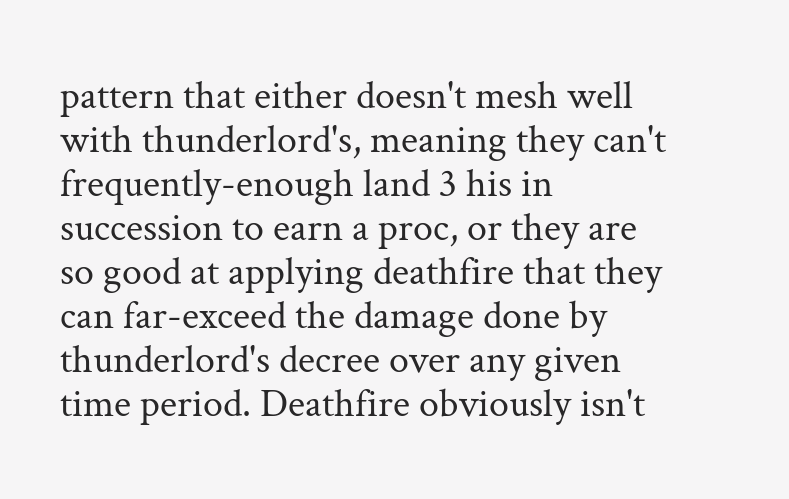pattern that either doesn't mesh well with thunderlord's, meaning they can't frequently-enough land 3 his in succession to earn a proc, or they are so good at applying deathfire that they can far-exceed the damage done by thunderlord's decree over any given time period. Deathfire obviously isn't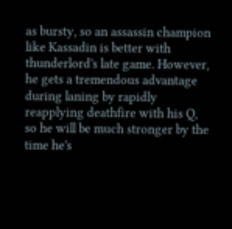as bursty, so an assassin champion like Kassadin is better with thunderlord's late game. However, he gets a tremendous advantage during laning by rapidly reapplying deathfire with his Q, so he will be much stronger by the time he's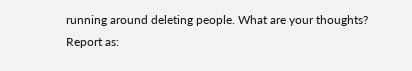running around deleting people. What are your thoughts?
Report as: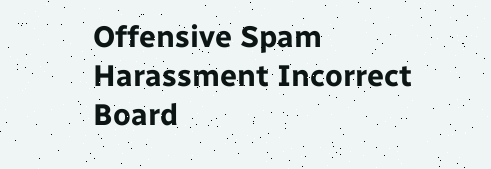Offensive Spam Harassment Incorrect Board